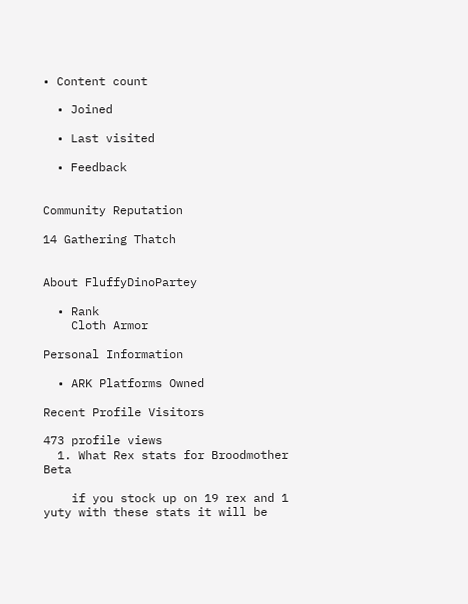• Content count

  • Joined

  • Last visited

  • Feedback


Community Reputation

14 Gathering Thatch


About FluffyDinoPartey

  • Rank
    Cloth Armor

Personal Information

  • ARK Platforms Owned

Recent Profile Visitors

473 profile views
  1. What Rex stats for Broodmother Beta

    if you stock up on 19 rex and 1 yuty with these stats it will be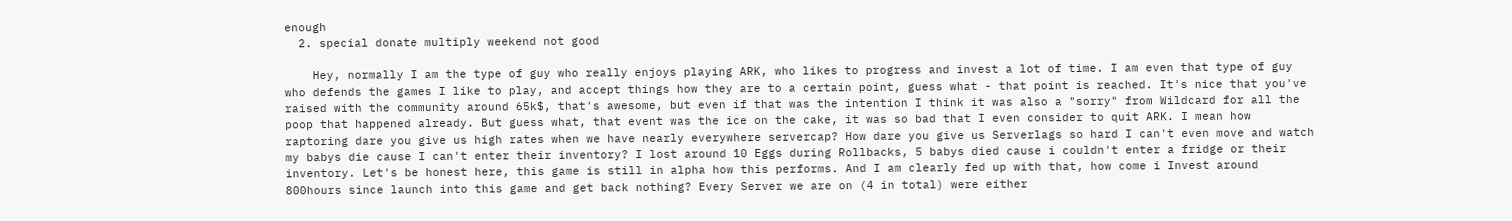enough
  2. special donate multiply weekend not good

    Hey, normally I am the type of guy who really enjoys playing ARK, who likes to progress and invest a lot of time. I am even that type of guy who defends the games I like to play, and accept things how they are to a certain point, guess what - that point is reached. It's nice that you've raised with the community around 65k$, that's awesome, but even if that was the intention I think it was also a "sorry" from Wildcard for all the poop that happened already. But guess what, that event was the ice on the cake, it was so bad that I even consider to quit ARK. I mean how raptoring dare you give us high rates when we have nearly everywhere servercap? How dare you give us Serverlags so hard I can't even move and watch my babys die cause I can't enter their inventory? I lost around 10 Eggs during Rollbacks, 5 babys died cause i couldn't enter a fridge or their inventory. Let's be honest here, this game is still in alpha how this performs. And I am clearly fed up with that, how come i Invest around 800hours since launch into this game and get back nothing? Every Server we are on (4 in total) were either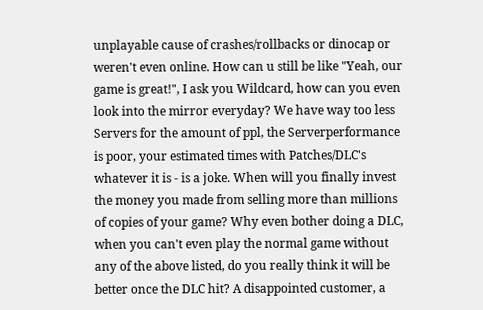unplayable cause of crashes/rollbacks or dinocap or weren't even online. How can u still be like "Yeah, our game is great!", I ask you Wildcard, how can you even look into the mirror everyday? We have way too less Servers for the amount of ppl, the Serverperformance is poor, your estimated times with Patches/DLC's whatever it is - is a joke. When will you finally invest the money you made from selling more than millions of copies of your game? Why even bother doing a DLC, when you can't even play the normal game without any of the above listed, do you really think it will be better once the DLC hit? A disappointed customer, a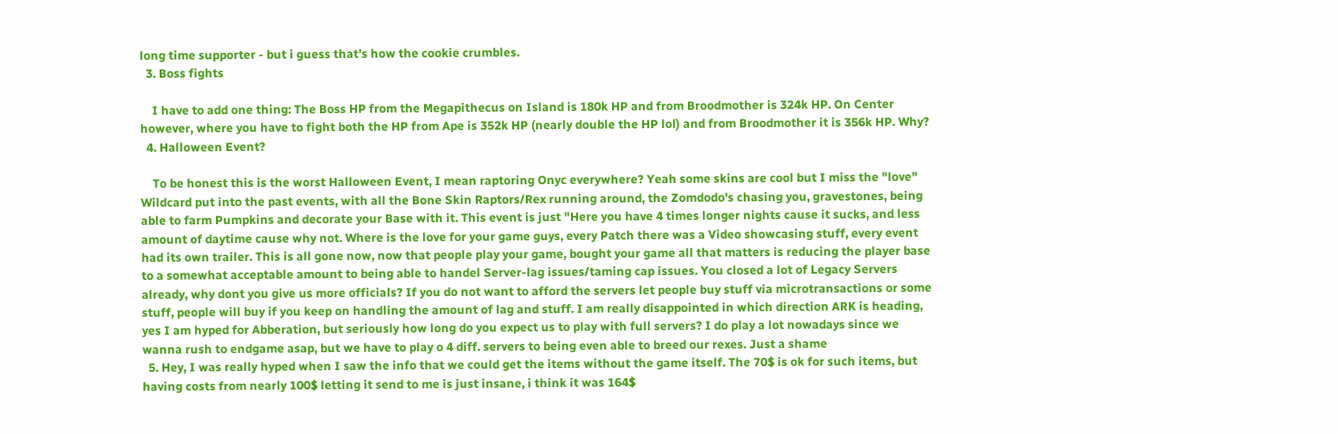long time supporter - but i guess that's how the cookie crumbles.
  3. Boss fights

    I have to add one thing: The Boss HP from the Megapithecus on Island is 180k HP and from Broodmother is 324k HP. On Center however, where you have to fight both the HP from Ape is 352k HP (nearly double the HP lol) and from Broodmother it is 356k HP. Why?
  4. Halloween Event?

    To be honest this is the worst Halloween Event, I mean raptoring Onyc everywhere? Yeah some skins are cool but I miss the "love" Wildcard put into the past events, with all the Bone Skin Raptors/Rex running around, the Zomdodo's chasing you, gravestones, being able to farm Pumpkins and decorate your Base with it. This event is just "Here you have 4 times longer nights cause it sucks, and less amount of daytime cause why not. Where is the love for your game guys, every Patch there was a Video showcasing stuff, every event had its own trailer. This is all gone now, now that people play your game, bought your game all that matters is reducing the player base to a somewhat acceptable amount to being able to handel Server-lag issues/taming cap issues. You closed a lot of Legacy Servers already, why dont you give us more officials? If you do not want to afford the servers let people buy stuff via microtransactions or some stuff, people will buy if you keep on handling the amount of lag and stuff. I am really disappointed in which direction ARK is heading, yes I am hyped for Abberation, but seriously how long do you expect us to play with full servers? I do play a lot nowadays since we wanna rush to endgame asap, but we have to play o 4 diff. servers to being even able to breed our rexes. Just a shame
  5. Hey, I was really hyped when I saw the info that we could get the items without the game itself. The 70$ is ok for such items, but having costs from nearly 100$ letting it send to me is just insane, i think it was 164$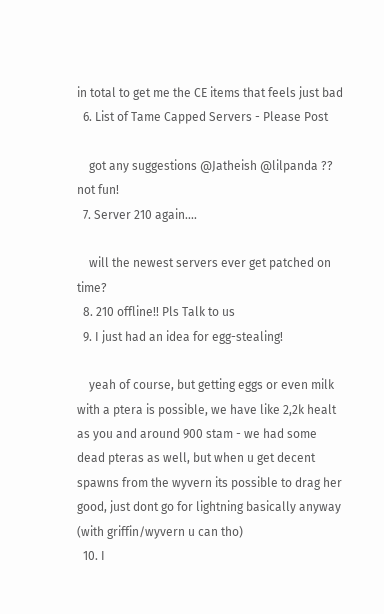in total to get me the CE items that feels just bad
  6. List of Tame Capped Servers - Please Post

    got any suggestions @Jatheish @lilpanda ?? not fun!
  7. Server 210 again....

    will the newest servers ever get patched on time?
  8. 210 offline!! Pls Talk to us
  9. I just had an idea for egg-stealing!

    yeah of course, but getting eggs or even milk with a ptera is possible, we have like 2,2k healt as you and around 900 stam - we had some dead pteras as well, but when u get decent spawns from the wyvern its possible to drag her good, just dont go for lightning basically anyway (with griffin/wyvern u can tho)
  10. I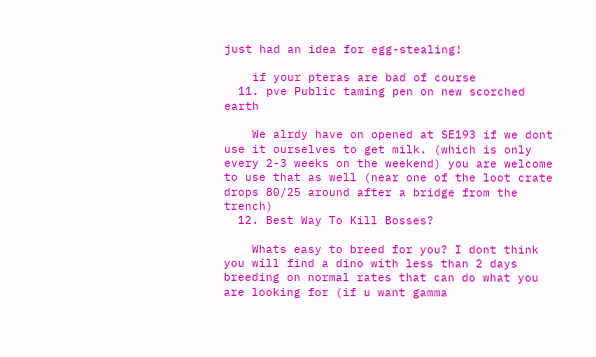just had an idea for egg-stealing!

    if your pteras are bad of course
  11. pve Public taming pen on new scorched earth

    We alrdy have on opened at SE193 if we dont use it ourselves to get milk. (which is only every 2-3 weeks on the weekend) you are welcome to use that as well (near one of the loot crate drops 80/25 around after a bridge from the trench)
  12. Best Way To Kill Bosses?

    Whats easy to breed for you? I dont think you will find a dino with less than 2 days breeding on normal rates that can do what you are looking for (if u want gamma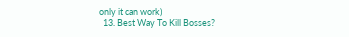only it can work)
  13. Best Way To Kill Bosses?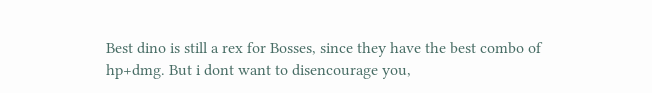Best dino is still a rex for Bosses, since they have the best combo of hp+dmg. But i dont want to disencourage you,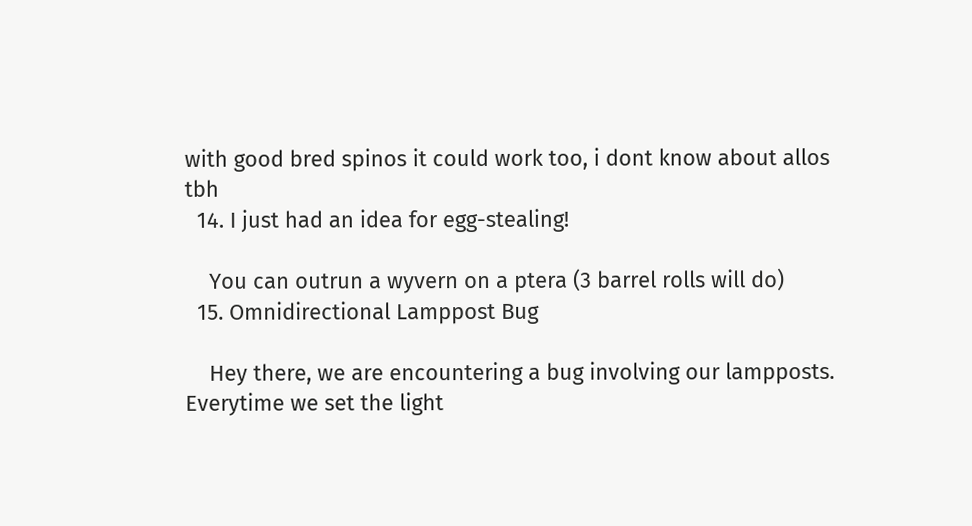with good bred spinos it could work too, i dont know about allos tbh
  14. I just had an idea for egg-stealing!

    You can outrun a wyvern on a ptera (3 barrel rolls will do)
  15. Omnidirectional Lamppost Bug

    Hey there, we are encountering a bug involving our lampposts. Everytime we set the light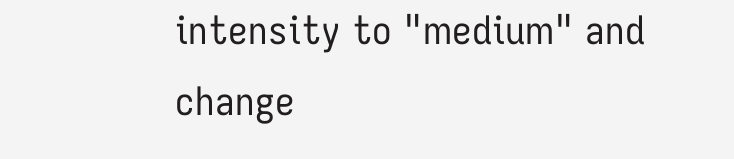intensity to "medium" and change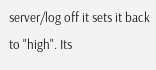server/log off it sets it back to "high". Its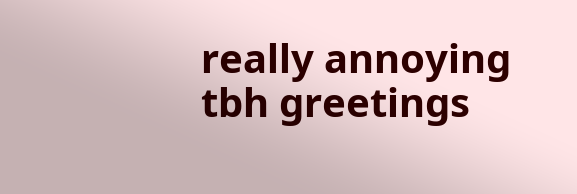really annoying tbh greetings